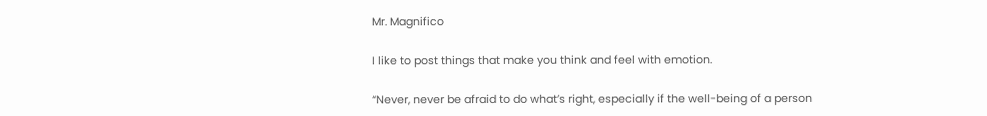Mr. Magnifico

I like to post things that make you think and feel with emotion.

“Never, never be afraid to do what’s right, especially if the well-being of a person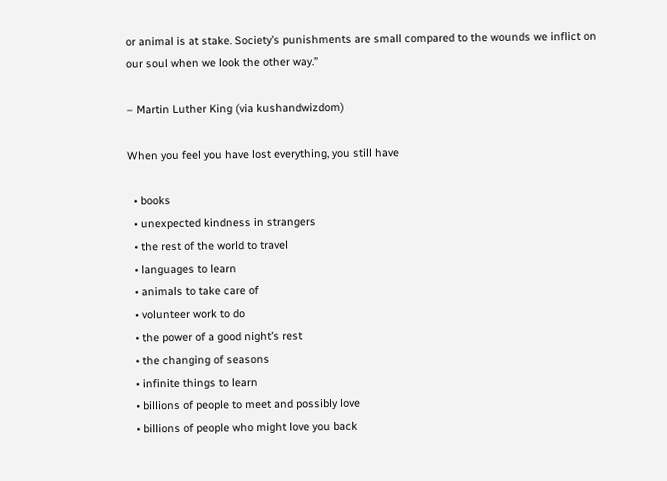or animal is at stake. Society’s punishments are small compared to the wounds we inflict on our soul when we look the other way.”

– Martin Luther King (via kushandwizdom)

When you feel you have lost everything, you still have

  • books
  • unexpected kindness in strangers
  • the rest of the world to travel
  • languages to learn
  • animals to take care of
  • volunteer work to do
  • the power of a good night’s rest
  • the changing of seasons
  • infinite things to learn
  • billions of people to meet and possibly love
  • billions of people who might love you back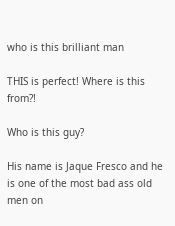who is this brilliant man

THIS is perfect! Where is this from?!

Who is this guy?

His name is Jaque Fresco and he is one of the most bad ass old men on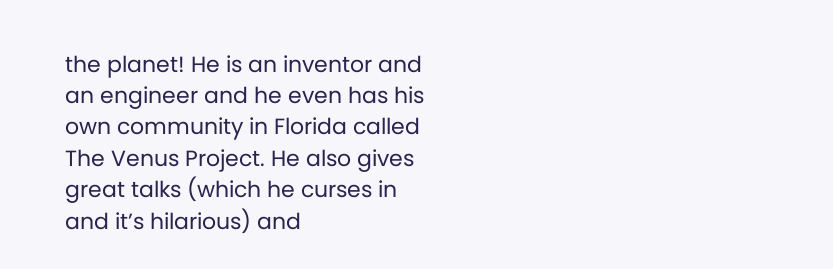the planet! He is an inventor and an engineer and he even has his own community in Florida called The Venus Project. He also gives great talks (which he curses in and it’s hilarious) and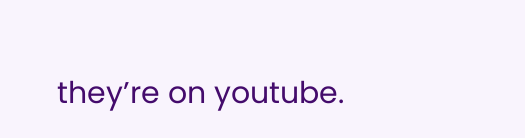they’re on youtube.